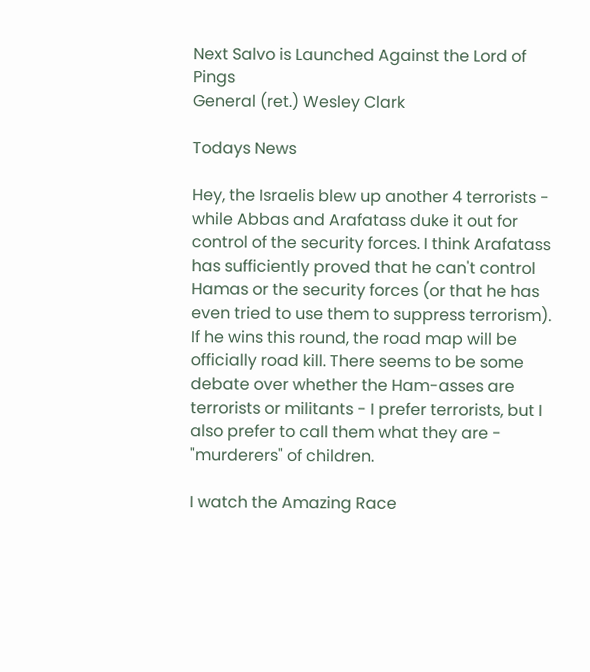Next Salvo is Launched Against the Lord of Pings
General (ret.) Wesley Clark

Todays News

Hey, the Israelis blew up another 4 terrorists - while Abbas and Arafatass duke it out for control of the security forces. I think Arafatass has sufficiently proved that he can't control Hamas or the security forces (or that he has even tried to use them to suppress terrorism). If he wins this round, the road map will be officially road kill. There seems to be some debate over whether the Ham-asses are terrorists or militants - I prefer terrorists, but I also prefer to call them what they are - "murderers" of children.

I watch the Amazing Race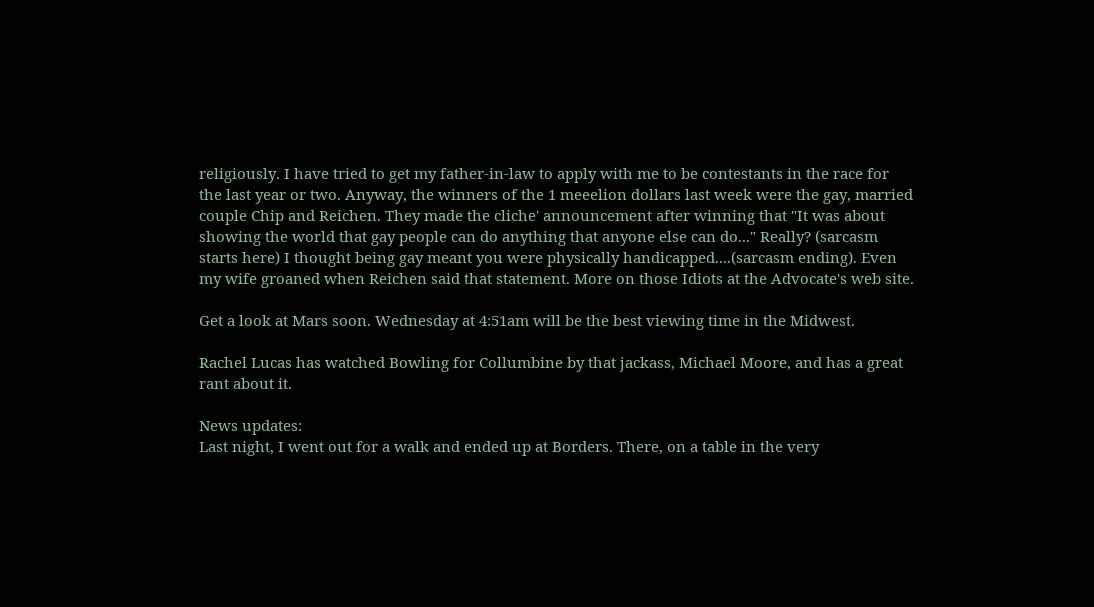religiously. I have tried to get my father-in-law to apply with me to be contestants in the race for the last year or two. Anyway, the winners of the 1 meeelion dollars last week were the gay, married couple Chip and Reichen. They made the cliche' announcement after winning that "It was about showing the world that gay people can do anything that anyone else can do..." Really? (sarcasm starts here) I thought being gay meant you were physically handicapped....(sarcasm ending). Even my wife groaned when Reichen said that statement. More on those Idiots at the Advocate's web site.

Get a look at Mars soon. Wednesday at 4:51am will be the best viewing time in the Midwest.

Rachel Lucas has watched Bowling for Collumbine by that jackass, Michael Moore, and has a great rant about it.

News updates:
Last night, I went out for a walk and ended up at Borders. There, on a table in the very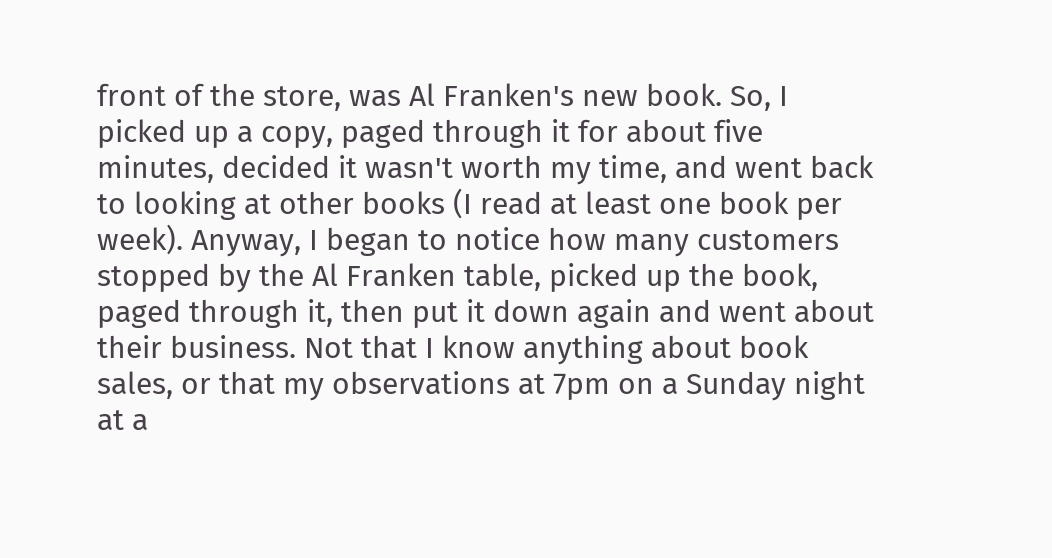front of the store, was Al Franken's new book. So, I picked up a copy, paged through it for about five minutes, decided it wasn't worth my time, and went back to looking at other books (I read at least one book per week). Anyway, I began to notice how many customers stopped by the Al Franken table, picked up the book, paged through it, then put it down again and went about their business. Not that I know anything about book sales, or that my observations at 7pm on a Sunday night at a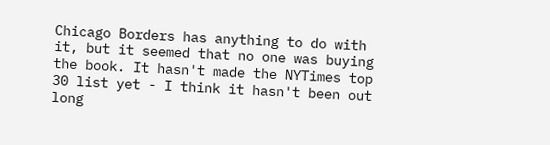Chicago Borders has anything to do with it, but it seemed that no one was buying the book. It hasn't made the NYTimes top 30 list yet - I think it hasn't been out long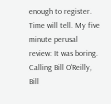enough to register. Time will tell. My five minute perusal review: It was boring. Calling Bill O'Reilly, Bill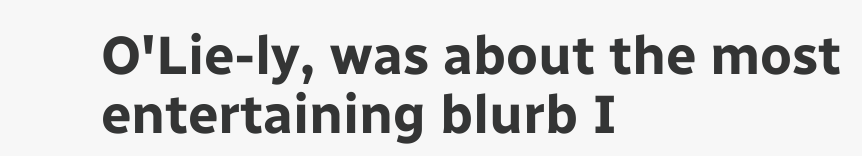O'Lie-ly, was about the most entertaining blurb I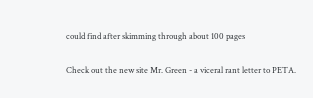could find after skimming through about 100 pages

Check out the new site Mr. Green - a viceral rant letter to PETA.